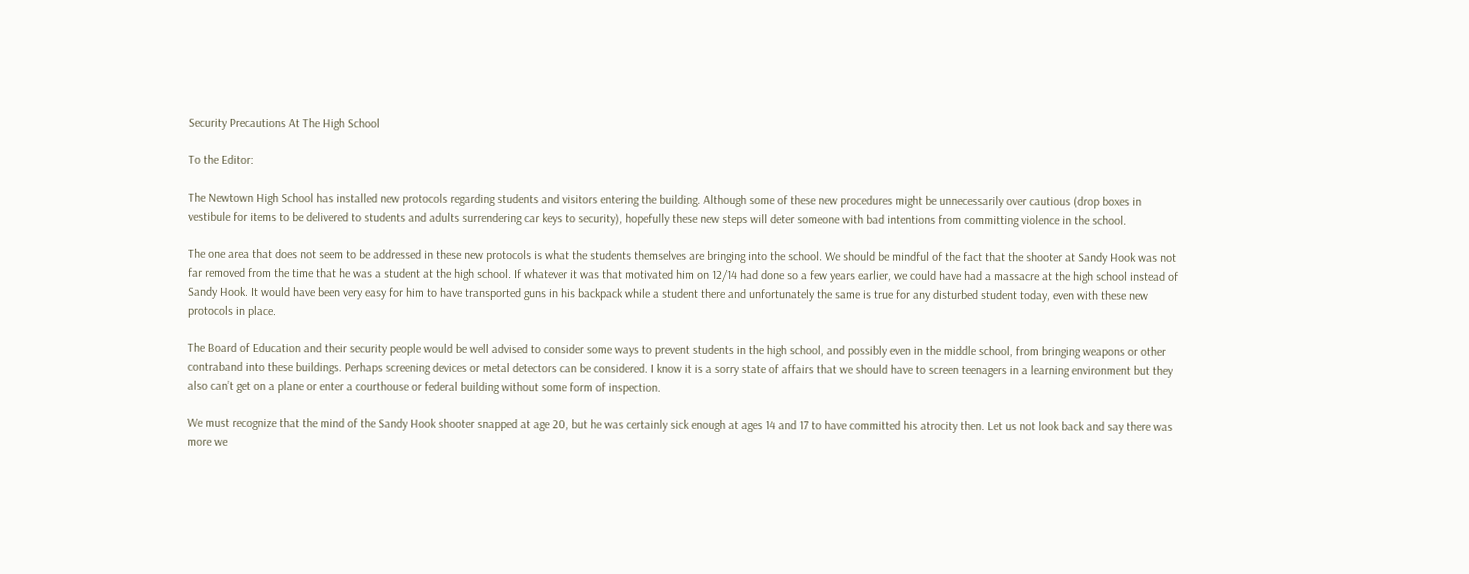Security Precautions At The High School

To the Editor:

The Newtown High School has installed new protocols regarding students and visitors entering the building. Although some of these new procedures might be unnecessarily over cautious (drop boxes in vestibule for items to be delivered to students and adults surrendering car keys to security), hopefully these new steps will deter someone with bad intentions from committing violence in the school.

The one area that does not seem to be addressed in these new protocols is what the students themselves are bringing into the school. We should be mindful of the fact that the shooter at Sandy Hook was not far removed from the time that he was a student at the high school. If whatever it was that motivated him on 12/14 had done so a few years earlier, we could have had a massacre at the high school instead of Sandy Hook. It would have been very easy for him to have transported guns in his backpack while a student there and unfortunately the same is true for any disturbed student today, even with these new protocols in place.

The Board of Education and their security people would be well advised to consider some ways to prevent students in the high school, and possibly even in the middle school, from bringing weapons or other contraband into these buildings. Perhaps screening devices or metal detectors can be considered. I know it is a sorry state of affairs that we should have to screen teenagers in a learning environment but they also can’t get on a plane or enter a courthouse or federal building without some form of inspection.

We must recognize that the mind of the Sandy Hook shooter snapped at age 20, but he was certainly sick enough at ages 14 and 17 to have committed his atrocity then. Let us not look back and say there was more we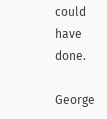could have done.

George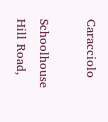Caracciolo

Schoolhouse Hill Road,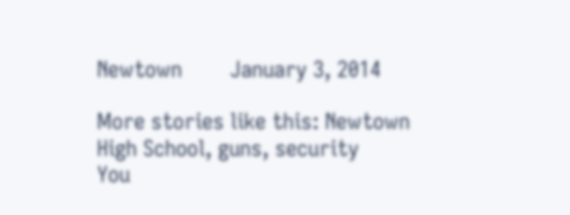Newtown        January 3, 2014

More stories like this: Newtown High School, guns, security
You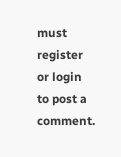must register or login to post a comment.